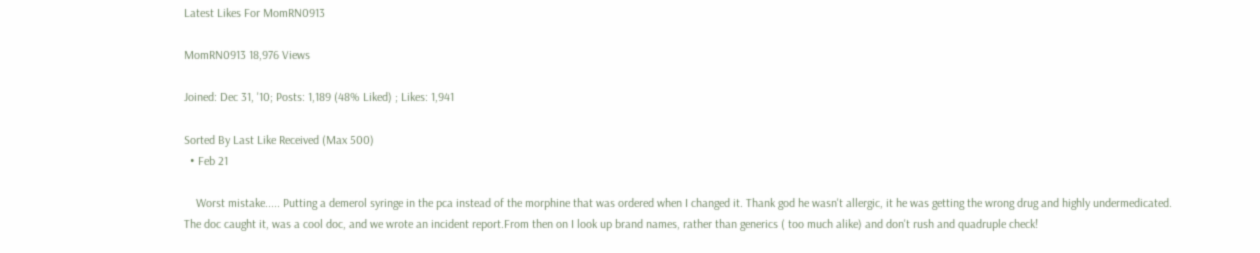Latest Likes For MomRN0913

MomRN0913 18,976 Views

Joined: Dec 31, '10; Posts: 1,189 (48% Liked) ; Likes: 1,941

Sorted By Last Like Received (Max 500)
  • Feb 21

    Worst mistake..... Putting a demerol syringe in the pca instead of the morphine that was ordered when I changed it. Thank god he wasn't allergic, it he was getting the wrong drug and highly undermedicated. The doc caught it, was a cool doc, and we wrote an incident report.From then on I look up brand names, rather than generics ( too much alike) and don't rush and quadruple check!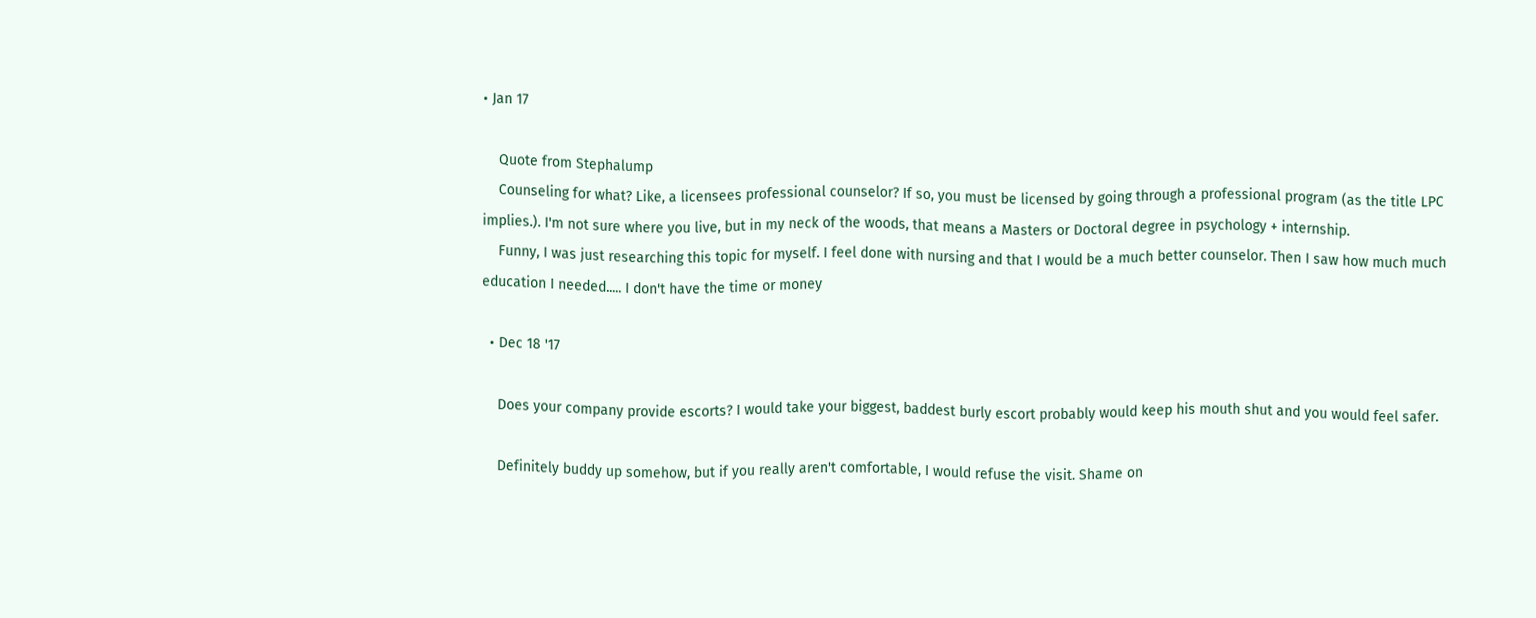• Jan 17

    Quote from Stephalump
    Counseling for what? Like, a licensees professional counselor? If so, you must be licensed by going through a professional program (as the title LPC implies.). I'm not sure where you live, but in my neck of the woods, that means a Masters or Doctoral degree in psychology + internship.
    Funny, I was just researching this topic for myself. I feel done with nursing and that I would be a much better counselor. Then I saw how much much education I needed..... I don't have the time or money

  • Dec 18 '17

    Does your company provide escorts? I would take your biggest, baddest burly escort probably would keep his mouth shut and you would feel safer.

    Definitely buddy up somehow, but if you really aren't comfortable, I would refuse the visit. Shame on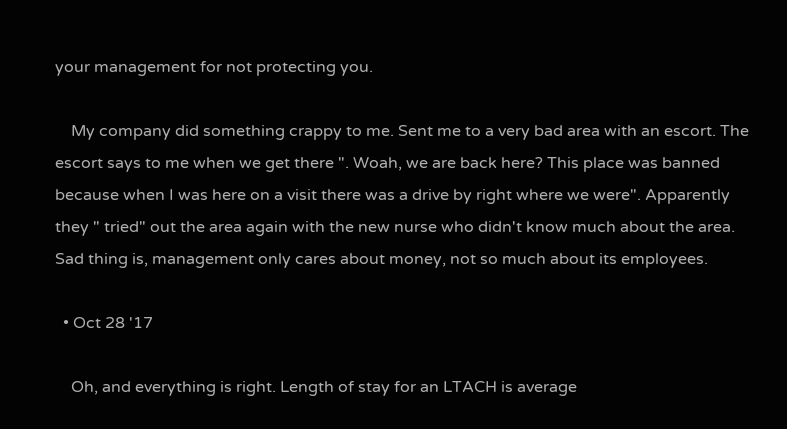your management for not protecting you.

    My company did something crappy to me. Sent me to a very bad area with an escort. The escort says to me when we get there ". Woah, we are back here? This place was banned because when I was here on a visit there was a drive by right where we were". Apparently they " tried" out the area again with the new nurse who didn't know much about the area. Sad thing is, management only cares about money, not so much about its employees.

  • Oct 28 '17

    Oh, and everything is right. Length of stay for an LTACH is average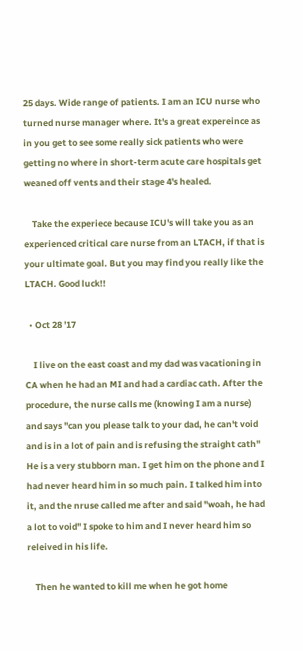25 days. Wide range of patients. I am an ICU nurse who turned nurse manager where. It's a great expereince as in you get to see some really sick patients who were getting no where in short-term acute care hospitals get weaned off vents and their stage 4's healed.

    Take the experiece because ICU's will take you as an experienced critical care nurse from an LTACH, if that is your ultimate goal. But you may find you really like the LTACH. Good luck!!

  • Oct 28 '17

    I live on the east coast and my dad was vacationing in CA when he had an MI and had a cardiac cath. After the procedure, the nurse calls me (knowing I am a nurse) and says "can you please talk to your dad, he can't void and is in a lot of pain and is refusing the straight cath" He is a very stubborn man. I get him on the phone and I had never heard him in so much pain. I talked him into it, and the nruse called me after and said "woah, he had a lot to void" I spoke to him and I never heard him so releived in his life.

    Then he wanted to kill me when he got home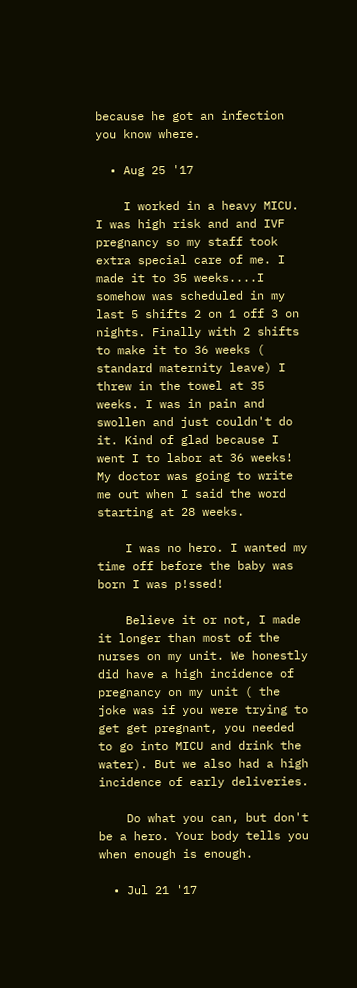because he got an infection you know where.

  • Aug 25 '17

    I worked in a heavy MICU. I was high risk and and IVF pregnancy so my staff took extra special care of me. I made it to 35 weeks....I somehow was scheduled in my last 5 shifts 2 on 1 off 3 on nights. Finally with 2 shifts to make it to 36 weeks ( standard maternity leave) I threw in the towel at 35 weeks. I was in pain and swollen and just couldn't do it. Kind of glad because I went I to labor at 36 weeks! My doctor was going to write me out when I said the word starting at 28 weeks.

    I was no hero. I wanted my time off before the baby was born I was p!ssed!

    Believe it or not, I made it longer than most of the nurses on my unit. We honestly did have a high incidence of pregnancy on my unit ( the joke was if you were trying to get get pregnant, you needed to go into MICU and drink the water). But we also had a high incidence of early deliveries.

    Do what you can, but don't be a hero. Your body tells you when enough is enough.

  • Jul 21 '17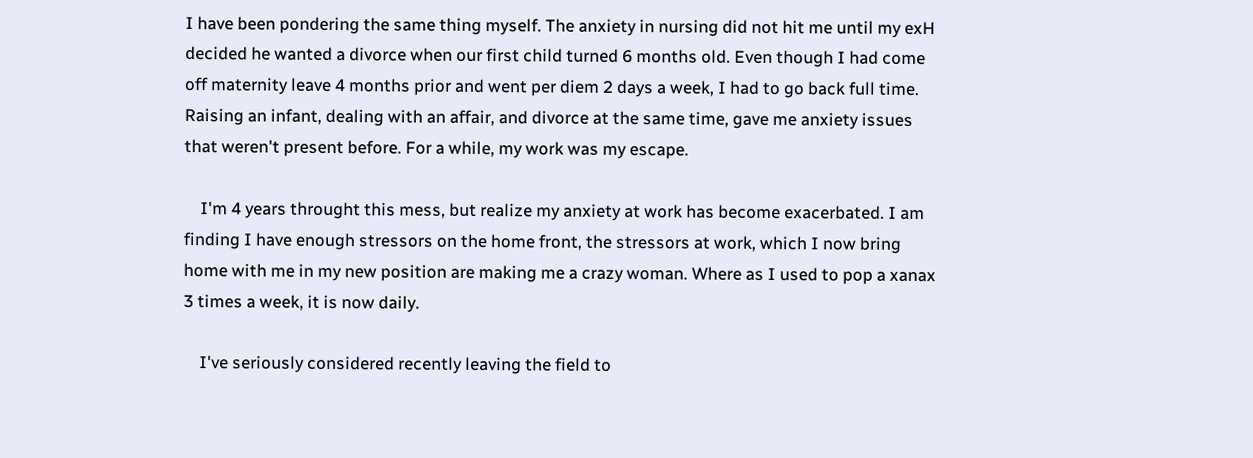I have been pondering the same thing myself. The anxiety in nursing did not hit me until my exH decided he wanted a divorce when our first child turned 6 months old. Even though I had come off maternity leave 4 months prior and went per diem 2 days a week, I had to go back full time. Raising an infant, dealing with an affair, and divorce at the same time, gave me anxiety issues that weren't present before. For a while, my work was my escape.

    I'm 4 years throught this mess, but realize my anxiety at work has become exacerbated. I am finding I have enough stressors on the home front, the stressors at work, which I now bring home with me in my new position are making me a crazy woman. Where as I used to pop a xanax 3 times a week, it is now daily.

    I've seriously considered recently leaving the field to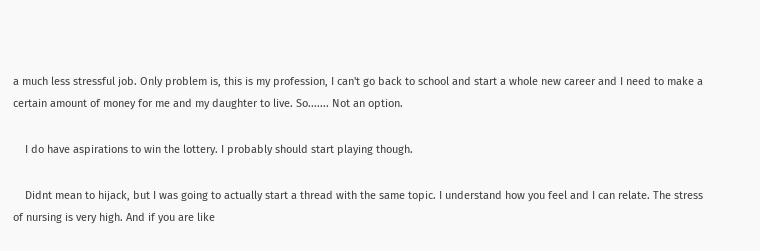a much less stressful job. Only problem is, this is my profession, I can't go back to school and start a whole new career and I need to make a certain amount of money for me and my daughter to live. So....... Not an option.

    I do have aspirations to win the lottery. I probably should start playing though.

    Didnt mean to hijack, but I was going to actually start a thread with the same topic. I understand how you feel and I can relate. The stress of nursing is very high. And if you are like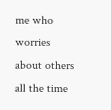me who worries about others all the time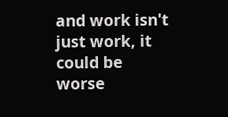and work isn't just work, it could be worse